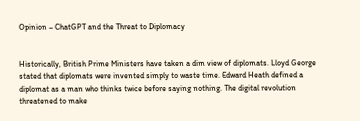Opinion – ChatGPT and the Threat to Diplomacy


Historically, British Prime Ministers have taken a dim view of diplomats. Lloyd George stated that diplomats were invented simply to waste time. Edward Heath defined a diplomat as a man who thinks twice before saying nothing. The digital revolution threatened to make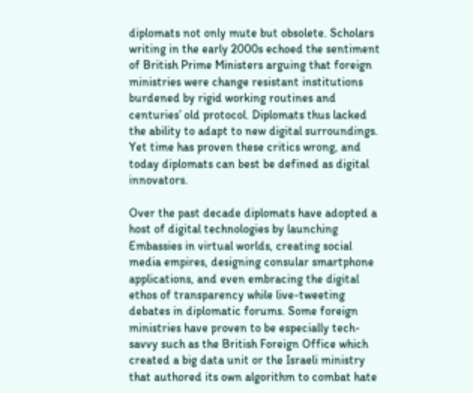diplomats not only mute but obsolete. Scholars writing in the early 2000s echoed the sentiment of British Prime Ministers arguing that foreign ministries were change resistant institutions burdened by rigid working routines and centuries’ old protocol. Diplomats thus lacked the ability to adapt to new digital surroundings. Yet time has proven these critics wrong, and today diplomats can best be defined as digital innovators.

Over the past decade diplomats have adopted a host of digital technologies by launching Embassies in virtual worlds, creating social media empires, designing consular smartphone applications, and even embracing the digital ethos of transparency while live-tweeting debates in diplomatic forums. Some foreign ministries have proven to be especially tech-savvy such as the British Foreign Office which created a big data unit or the Israeli ministry that authored its own algorithm to combat hate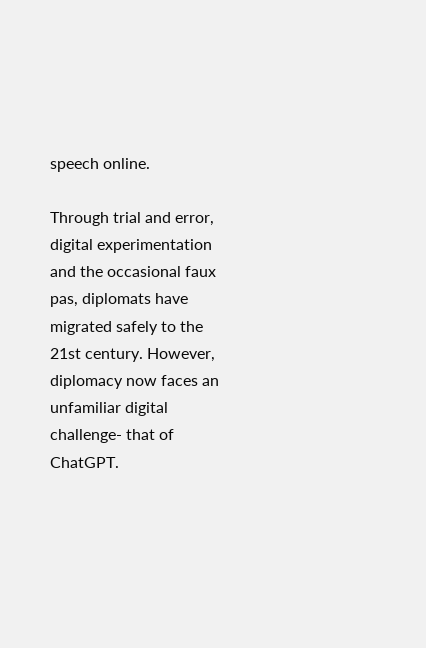speech online.

Through trial and error, digital experimentation and the occasional faux pas, diplomats have migrated safely to the 21st century. However, diplomacy now faces an unfamiliar digital challenge- that of ChatGPT.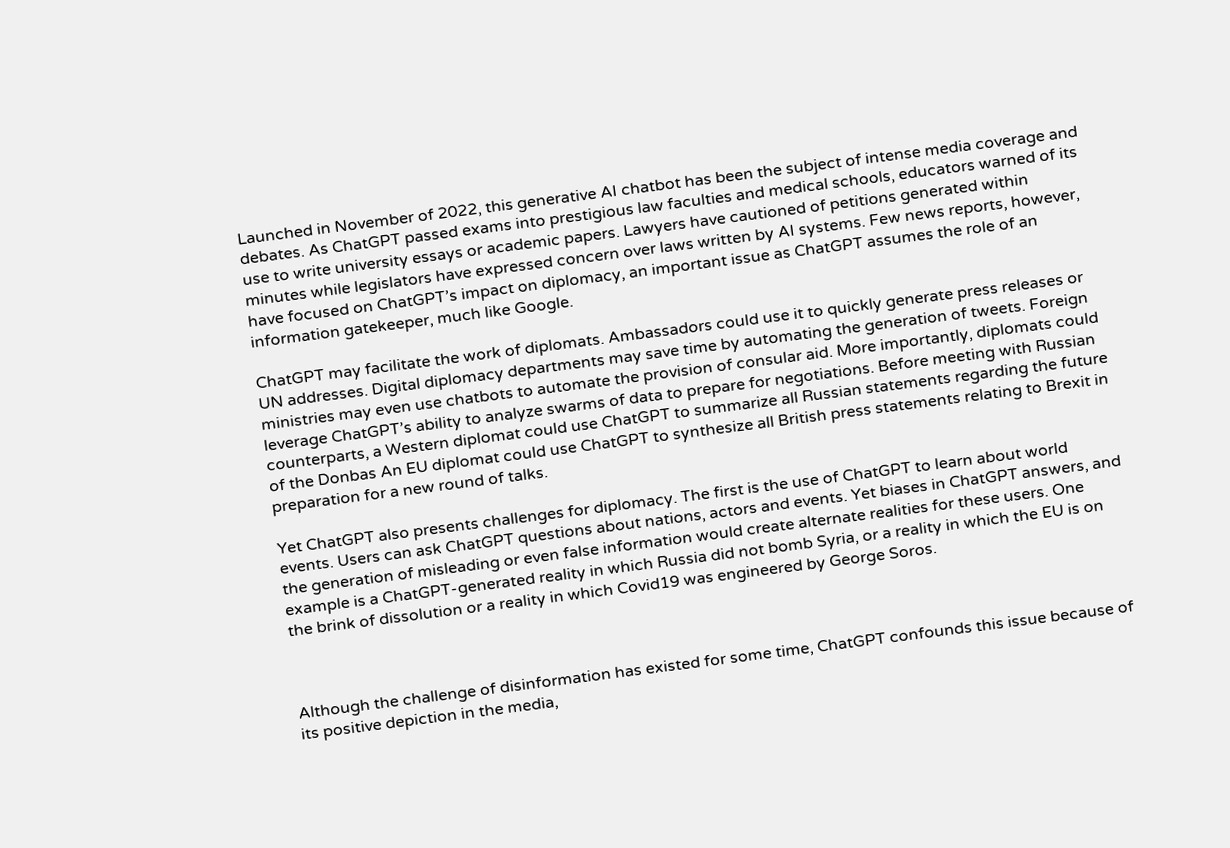Launched in November of 2022, this generative AI chatbot has been the subject of intense media coverage and debates. As ChatGPT passed exams into prestigious law faculties and medical schools, educators warned of its use to write university essays or academic papers. Lawyers have cautioned of petitions generated within minutes while legislators have expressed concern over laws written by AI systems. Few news reports, however, have focused on ChatGPT’s impact on diplomacy, an important issue as ChatGPT assumes the role of an information gatekeeper, much like Google.

ChatGPT may facilitate the work of diplomats. Ambassadors could use it to quickly generate press releases or UN addresses. Digital diplomacy departments may save time by automating the generation of tweets. Foreign ministries may even use chatbots to automate the provision of consular aid. More importantly, diplomats could leverage ChatGPT’s ability to analyze swarms of data to prepare for negotiations. Before meeting with Russian counterparts, a Western diplomat could use ChatGPT to summarize all Russian statements regarding the future of the Donbas An EU diplomat could use ChatGPT to synthesize all British press statements relating to Brexit in preparation for a new round of talks.

Yet ChatGPT also presents challenges for diplomacy. The first is the use of ChatGPT to learn about world events. Users can ask ChatGPT questions about nations, actors and events. Yet biases in ChatGPT answers, and the generation of misleading or even false information would create alternate realities for these users. One example is a ChatGPT-generated reality in which Russia did not bomb Syria, or a reality in which the EU is on the brink of dissolution or a reality in which Covid19 was engineered by George Soros.



Although the challenge of disinformation has existed for some time, ChatGPT confounds this issue because of its positive depiction in the media,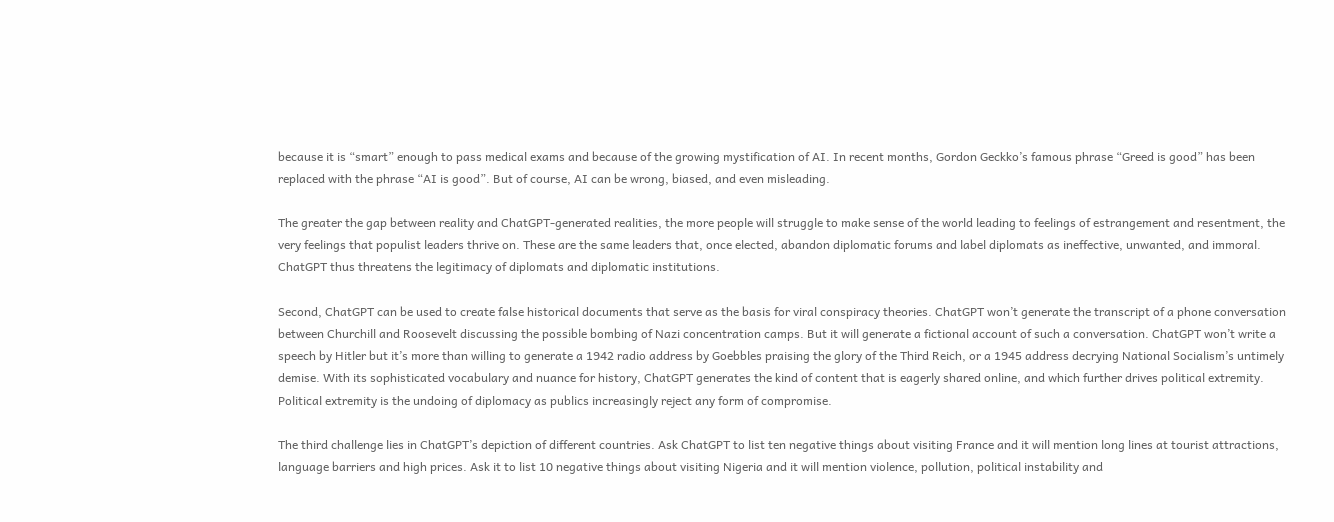because it is “smart” enough to pass medical exams and because of the growing mystification of AI. In recent months, Gordon Geckko’s famous phrase “Greed is good” has been replaced with the phrase “AI is good”. But of course, AI can be wrong, biased, and even misleading.

The greater the gap between reality and ChatGPT-generated realities, the more people will struggle to make sense of the world leading to feelings of estrangement and resentment, the very feelings that populist leaders thrive on. These are the same leaders that, once elected, abandon diplomatic forums and label diplomats as ineffective, unwanted, and immoral. ChatGPT thus threatens the legitimacy of diplomats and diplomatic institutions.

Second, ChatGPT can be used to create false historical documents that serve as the basis for viral conspiracy theories. ChatGPT won’t generate the transcript of a phone conversation between Churchill and Roosevelt discussing the possible bombing of Nazi concentration camps. But it will generate a fictional account of such a conversation. ChatGPT won’t write a speech by Hitler but it’s more than willing to generate a 1942 radio address by Goebbles praising the glory of the Third Reich, or a 1945 address decrying National Socialism’s untimely demise. With its sophisticated vocabulary and nuance for history, ChatGPT generates the kind of content that is eagerly shared online, and which further drives political extremity. Political extremity is the undoing of diplomacy as publics increasingly reject any form of compromise.

The third challenge lies in ChatGPT’s depiction of different countries. Ask ChatGPT to list ten negative things about visiting France and it will mention long lines at tourist attractions, language barriers and high prices. Ask it to list 10 negative things about visiting Nigeria and it will mention violence, pollution, political instability and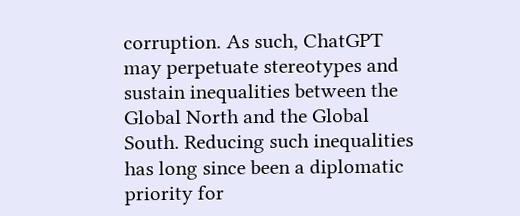corruption. As such, ChatGPT may perpetuate stereotypes and sustain inequalities between the Global North and the Global South. Reducing such inequalities has long since been a diplomatic priority for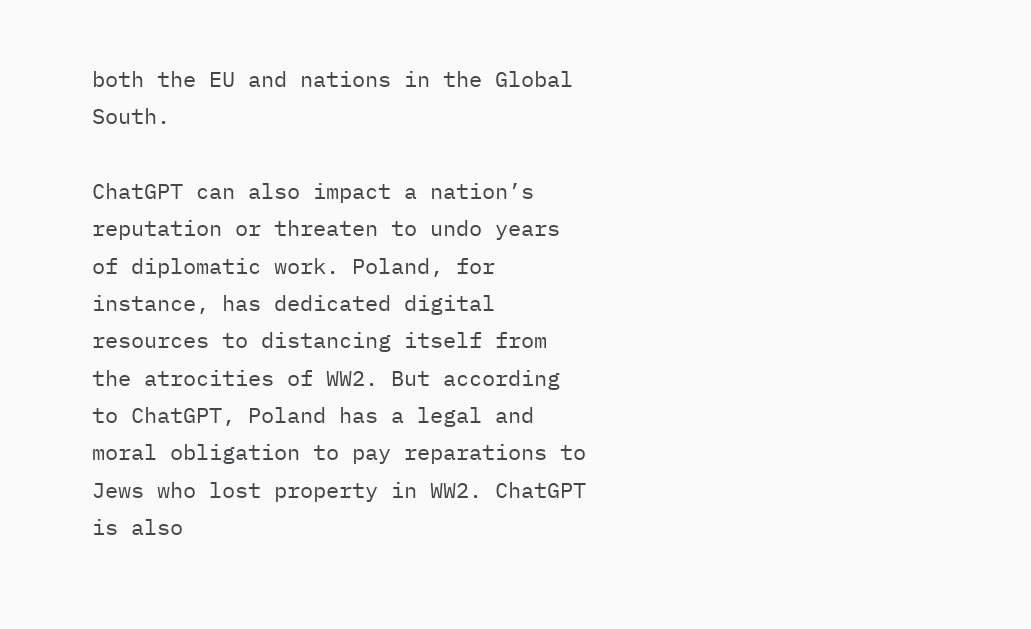both the EU and nations in the Global South.

ChatGPT can also impact a nation’s reputation or threaten to undo years of diplomatic work. Poland, for instance, has dedicated digital resources to distancing itself from the atrocities of WW2. But according to ChatGPT, Poland has a legal and moral obligation to pay reparations to Jews who lost property in WW2. ChatGPT is also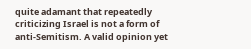quite adamant that repeatedly criticizing Israel is not a form of anti-Semitism. A valid opinion yet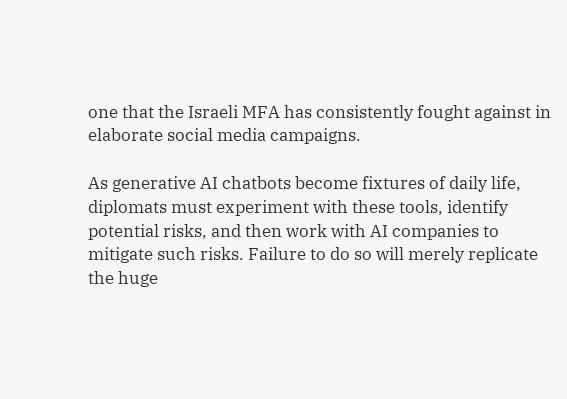one that the Israeli MFA has consistently fought against in elaborate social media campaigns.

As generative AI chatbots become fixtures of daily life, diplomats must experiment with these tools, identify potential risks, and then work with AI companies to mitigate such risks. Failure to do so will merely replicate the huge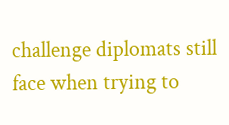challenge diplomats still face when trying to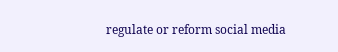regulate or reform social media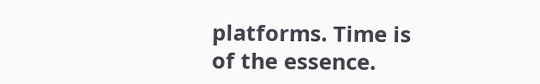platforms. Time is of the essence.